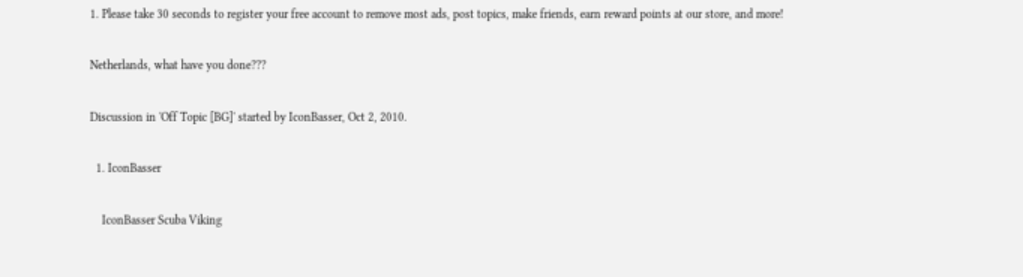1. Please take 30 seconds to register your free account to remove most ads, post topics, make friends, earn reward points at our store, and more!

Netherlands, what have you done???

Discussion in 'Off Topic [BG]' started by IconBasser, Oct 2, 2010.

  1. IconBasser

    IconBasser Scuba Viking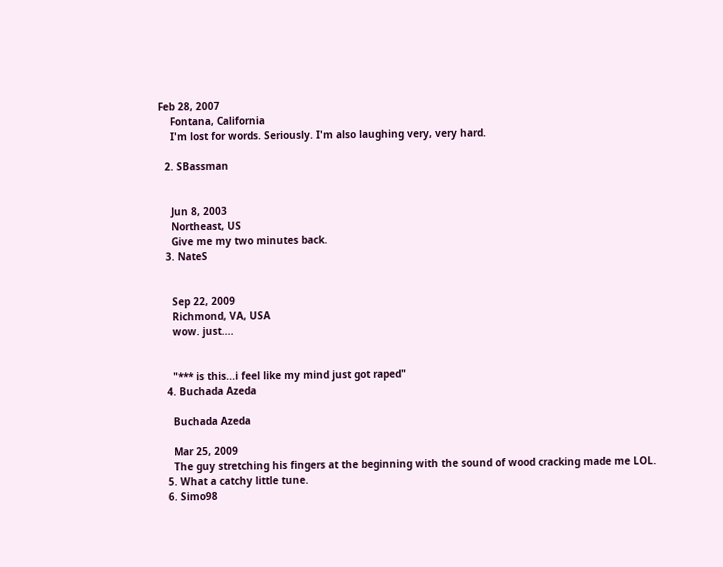Feb 28, 2007
    Fontana, California
    I'm lost for words. Seriously. I'm also laughing very, very hard.

  2. SBassman


    Jun 8, 2003
    Northeast, US
    Give me my two minutes back.
  3. NateS


    Sep 22, 2009
    Richmond, VA, USA
    wow. just....


    "*** is this...i feel like my mind just got raped"
  4. Buchada Azeda

    Buchada Azeda

    Mar 25, 2009
    The guy stretching his fingers at the beginning with the sound of wood cracking made me LOL.
  5. What a catchy little tune.
  6. Simo98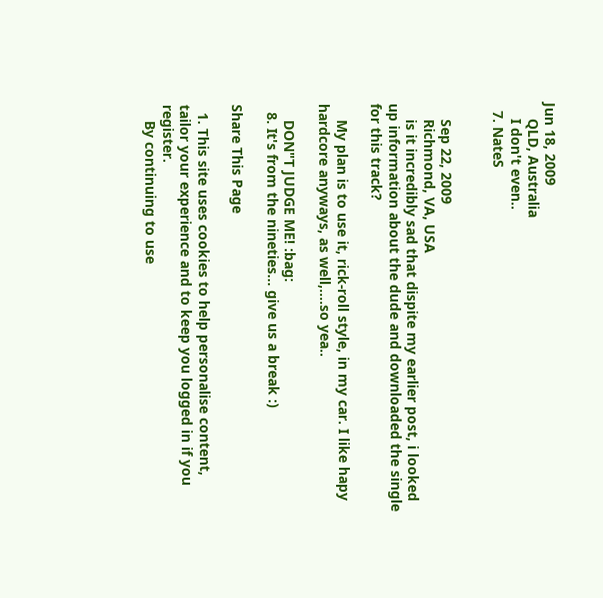Jun 18, 2009
    QLD, Australia
    I don't even..
  7. NateS


    Sep 22, 2009
    Richmond, VA, USA
    is it incredibly sad that dispite my earlier post, i looked up information about the dude and downloaded the single for this track?

    My plan is to use it, rick-roll style, in my car. I like hapy hardcore anyways, as well,....so yea..

    DON"T JUDGE ME! :bag:
  8. It's from the nineties... give us a break :)

Share This Page

  1. This site uses cookies to help personalise content, tailor your experience and to keep you logged in if you register.
    By continuing to use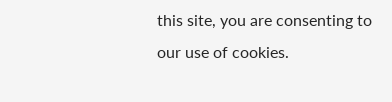this site, you are consenting to our use of cookies.